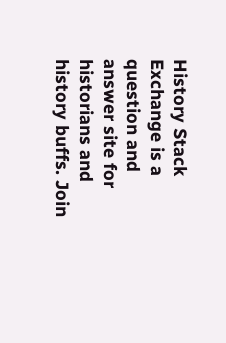History Stack Exchange is a question and answer site for historians and history buffs. Join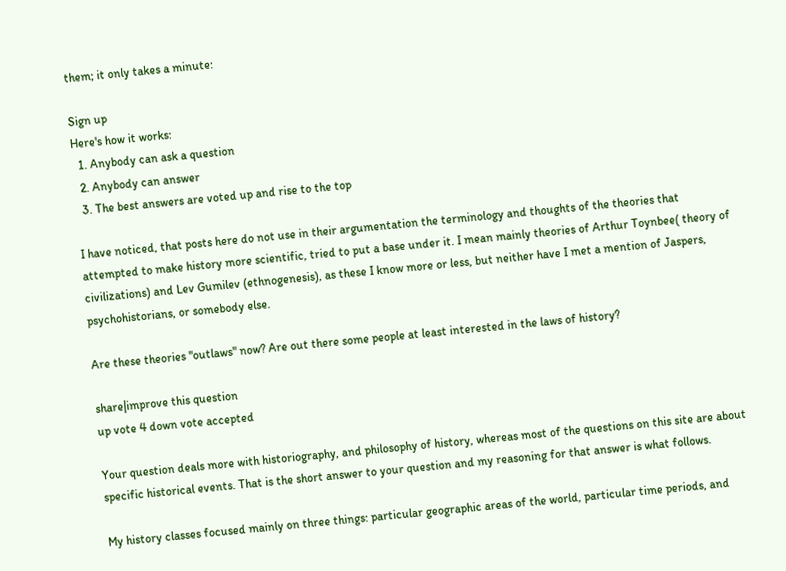them; it only takes a minute:

Sign up
Here's how it works:
  1. Anybody can ask a question
  2. Anybody can answer
  3. The best answers are voted up and rise to the top

I have noticed, that posts here do not use in their argumentation the terminology and thoughts of the theories that attempted to make history more scientific, tried to put a base under it. I mean mainly theories of Arthur Toynbee( theory of civilizations) and Lev Gumilev (ethnogenesis), as these I know more or less, but neither have I met a mention of Jaspers, psychohistorians, or somebody else.

Are these theories "outlaws" now? Are out there some people at least interested in the laws of history?

share|improve this question
up vote 4 down vote accepted

Your question deals more with historiography, and philosophy of history, whereas most of the questions on this site are about specific historical events. That is the short answer to your question and my reasoning for that answer is what follows.

My history classes focused mainly on three things: particular geographic areas of the world, particular time periods, and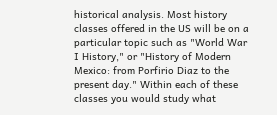historical analysis. Most history classes offered in the US will be on a particular topic such as "World War I History," or "History of Modern Mexico: from Porfirio Diaz to the present day." Within each of these classes you would study what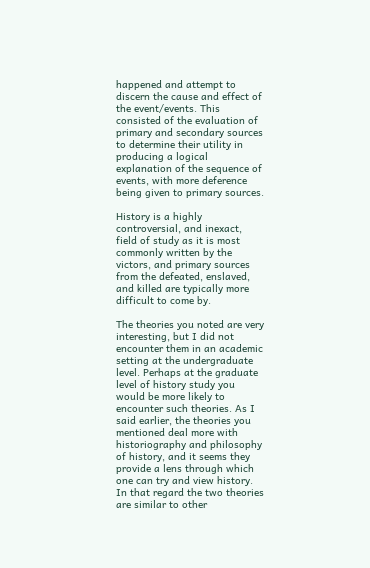happened and attempt to discern the cause and effect of the event/events. This consisted of the evaluation of primary and secondary sources to determine their utility in producing a logical explanation of the sequence of events, with more deference being given to primary sources.

History is a highly controversial, and inexact, field of study as it is most commonly written by the victors, and primary sources from the defeated, enslaved, and killed are typically more difficult to come by.

The theories you noted are very interesting, but I did not encounter them in an academic setting at the undergraduate level. Perhaps at the graduate level of history study you would be more likely to encounter such theories. As I said earlier, the theories you mentioned deal more with historiography and philosophy of history, and it seems they provide a lens through which one can try and view history. In that regard the two theories are similar to other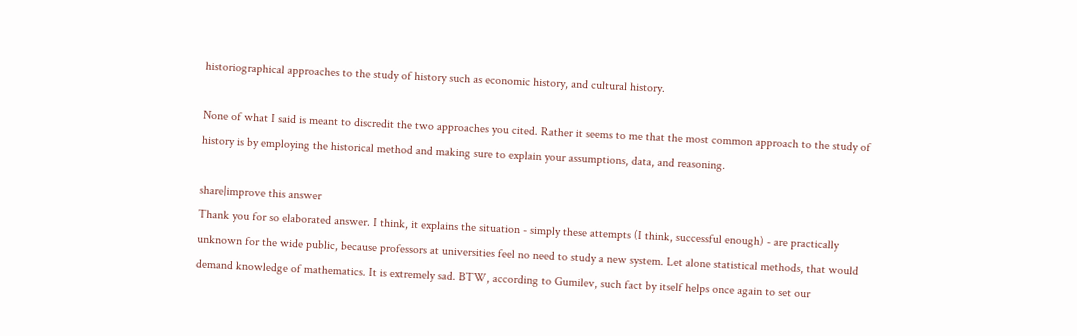historiographical approaches to the study of history such as economic history, and cultural history.

None of what I said is meant to discredit the two approaches you cited. Rather it seems to me that the most common approach to the study of history is by employing the historical method and making sure to explain your assumptions, data, and reasoning.

share|improve this answer
Thank you for so elaborated answer. I think, it explains the situation - simply these attempts (I think, successful enough) - are practically unknown for the wide public, because professors at universities feel no need to study a new system. Let alone statistical methods, that would demand knowledge of mathematics. It is extremely sad. BTW, according to Gumilev, such fact by itself helps once again to set our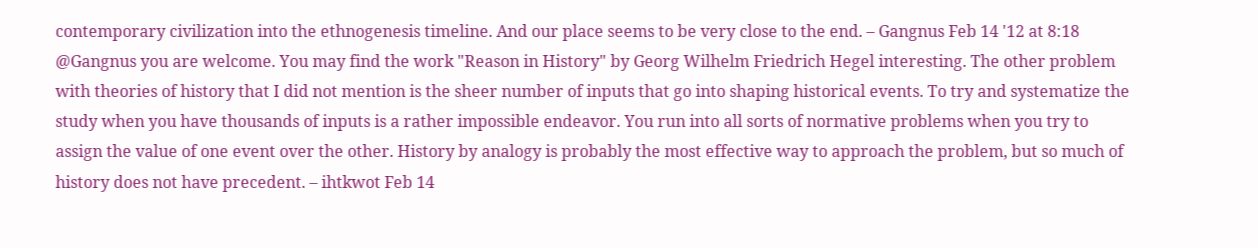contemporary civilization into the ethnogenesis timeline. And our place seems to be very close to the end. – Gangnus Feb 14 '12 at 8:18
@Gangnus you are welcome. You may find the work "Reason in History" by Georg Wilhelm Friedrich Hegel interesting. The other problem with theories of history that I did not mention is the sheer number of inputs that go into shaping historical events. To try and systematize the study when you have thousands of inputs is a rather impossible endeavor. You run into all sorts of normative problems when you try to assign the value of one event over the other. History by analogy is probably the most effective way to approach the problem, but so much of history does not have precedent. – ihtkwot Feb 14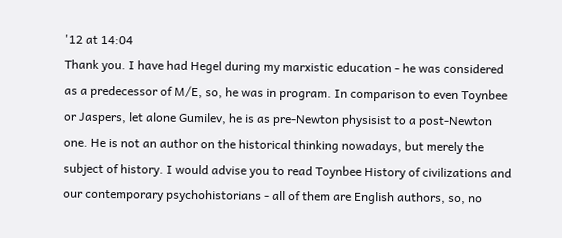'12 at 14:04
Thank you. I have had Hegel during my marxistic education - he was considered as a predecessor of M/E, so, he was in program. In comparison to even Toynbee or Jaspers, let alone Gumilev, he is as pre-Newton physisist to a post-Newton one. He is not an author on the historical thinking nowadays, but merely the subject of history. I would advise you to read Toynbee History of civilizations and our contemporary psychohistorians - all of them are English authors, so, no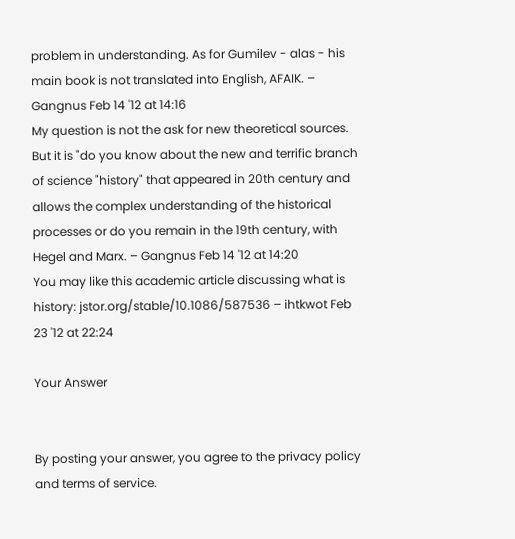problem in understanding. As for Gumilev - alas - his main book is not translated into English, AFAIK. – Gangnus Feb 14 '12 at 14:16
My question is not the ask for new theoretical sources. But it is "do you know about the new and terrific branch of science "history" that appeared in 20th century and allows the complex understanding of the historical processes or do you remain in the 19th century, with Hegel and Marx. – Gangnus Feb 14 '12 at 14:20
You may like this academic article discussing what is history: jstor.org/stable/10.1086/587536 – ihtkwot Feb 23 '12 at 22:24

Your Answer


By posting your answer, you agree to the privacy policy and terms of service.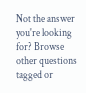Not the answer you're looking for? Browse other questions tagged or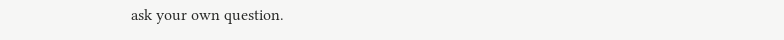ask your own question.